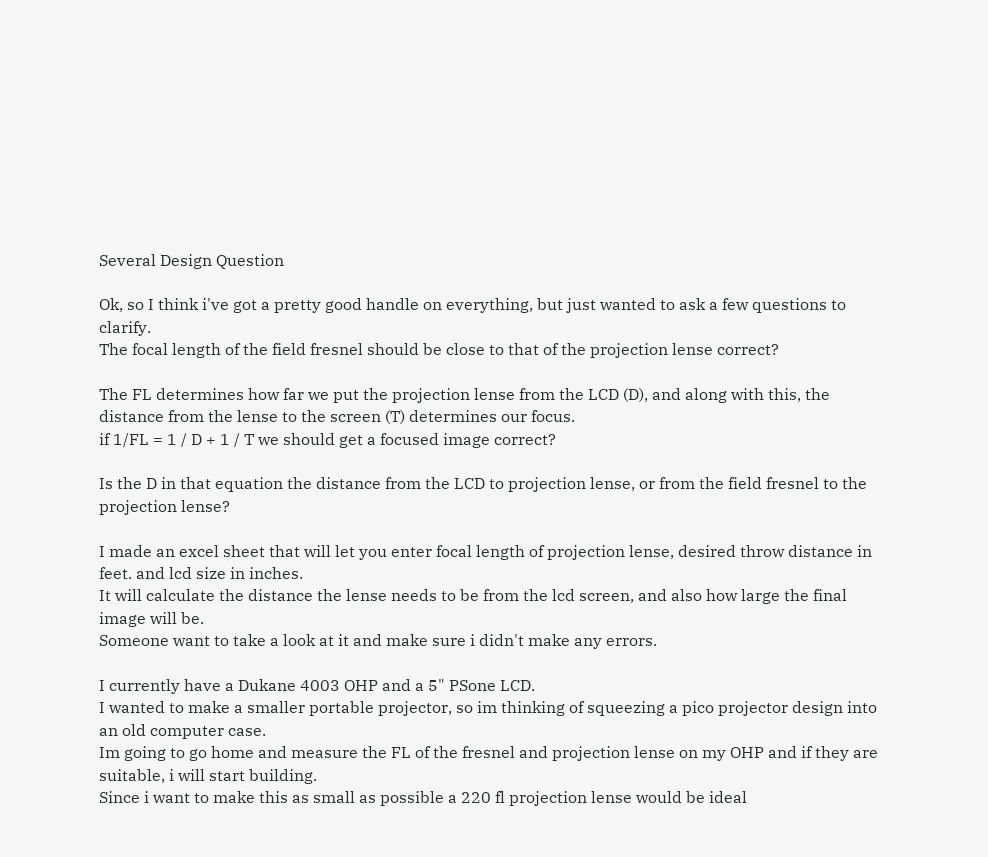Several Design Question

Ok, so I think i've got a pretty good handle on everything, but just wanted to ask a few questions to clarify.
The focal length of the field fresnel should be close to that of the projection lense correct?

The FL determines how far we put the projection lense from the LCD (D), and along with this, the distance from the lense to the screen (T) determines our focus.
if 1/FL = 1 / D + 1 / T we should get a focused image correct?

Is the D in that equation the distance from the LCD to projection lense, or from the field fresnel to the projection lense?

I made an excel sheet that will let you enter focal length of projection lense, desired throw distance in feet. and lcd size in inches.
It will calculate the distance the lense needs to be from the lcd screen, and also how large the final image will be.
Someone want to take a look at it and make sure i didn't make any errors.

I currently have a Dukane 4003 OHP and a 5" PSone LCD.
I wanted to make a smaller portable projector, so im thinking of squeezing a pico projector design into an old computer case.
Im going to go home and measure the FL of the fresnel and projection lense on my OHP and if they are suitable, i will start building.
Since i want to make this as small as possible a 220 fl projection lense would be ideal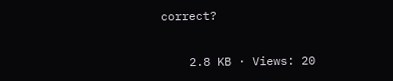correct?


    2.8 KB · Views: 20